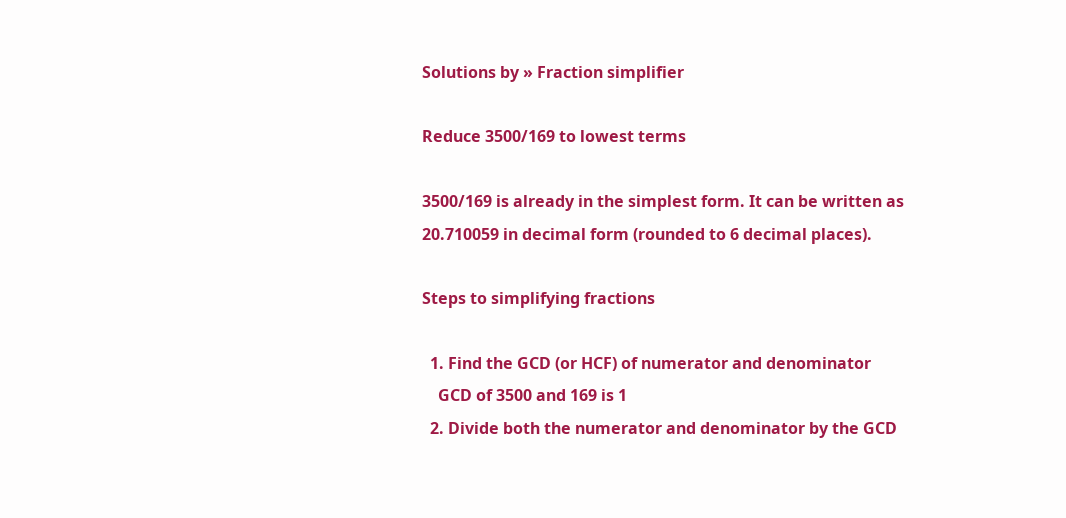Solutions by » Fraction simplifier

Reduce 3500/169 to lowest terms

3500/169 is already in the simplest form. It can be written as 20.710059 in decimal form (rounded to 6 decimal places).

Steps to simplifying fractions

  1. Find the GCD (or HCF) of numerator and denominator
    GCD of 3500 and 169 is 1
  2. Divide both the numerator and denominator by the GCD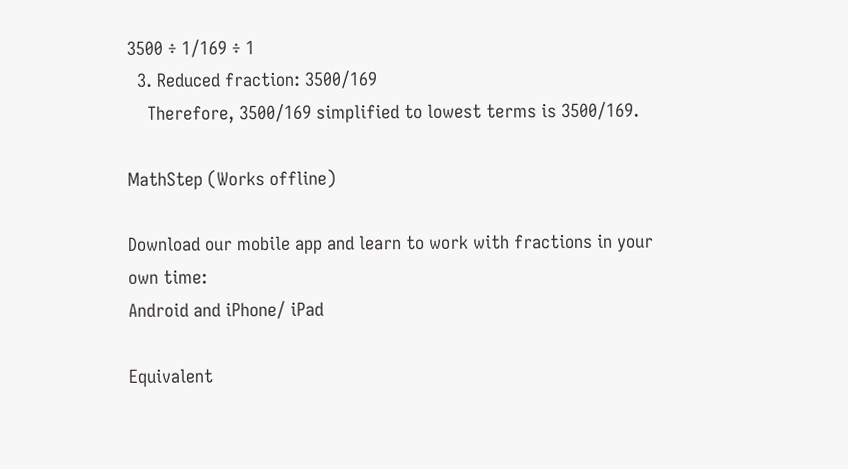3500 ÷ 1/169 ÷ 1
  3. Reduced fraction: 3500/169
    Therefore, 3500/169 simplified to lowest terms is 3500/169.

MathStep (Works offline)

Download our mobile app and learn to work with fractions in your own time:
Android and iPhone/ iPad

Equivalent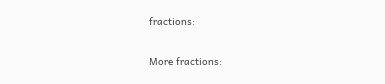fractions:

More fractions: